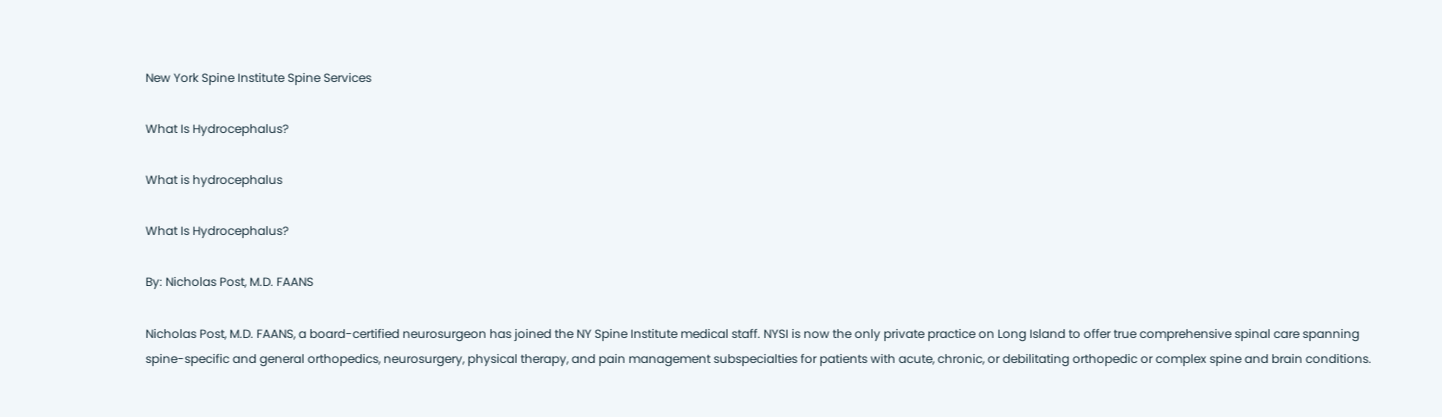New York Spine Institute Spine Services

What Is Hydrocephalus?

What is hydrocephalus

What Is Hydrocephalus?

By: Nicholas Post, M.D. FAANS

Nicholas Post, M.D. FAANS, a board-certified neurosurgeon has joined the NY Spine Institute medical staff. NYSI is now the only private practice on Long Island to offer true comprehensive spinal care spanning spine-specific and general orthopedics, neurosurgery, physical therapy, and pain management subspecialties for patients with acute, chronic, or debilitating orthopedic or complex spine and brain conditions.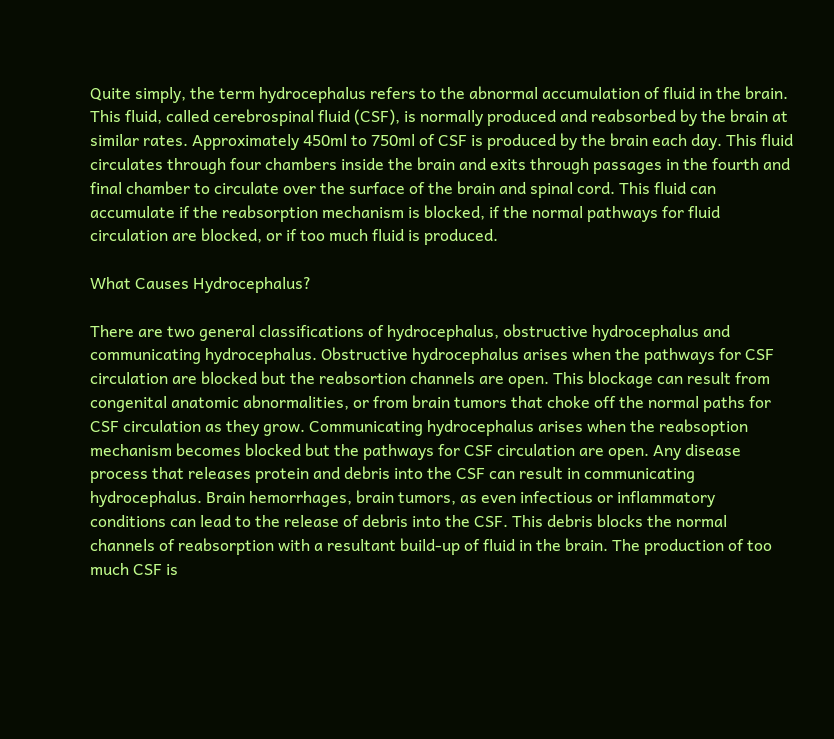Quite simply, the term hydrocephalus refers to the abnormal accumulation of fluid in the brain. This fluid, called cerebrospinal fluid (CSF), is normally produced and reabsorbed by the brain at similar rates. Approximately 450ml to 750ml of CSF is produced by the brain each day. This fluid circulates through four chambers inside the brain and exits through passages in the fourth and final chamber to circulate over the surface of the brain and spinal cord. This fluid can accumulate if the reabsorption mechanism is blocked, if the normal pathways for fluid circulation are blocked, or if too much fluid is produced.

What Causes Hydrocephalus?

There are two general classifications of hydrocephalus, obstructive hydrocephalus and communicating hydrocephalus. Obstructive hydrocephalus arises when the pathways for CSF circulation are blocked but the reabsortion channels are open. This blockage can result from congenital anatomic abnormalities, or from brain tumors that choke off the normal paths for CSF circulation as they grow. Communicating hydrocephalus arises when the reabsoption mechanism becomes blocked but the pathways for CSF circulation are open. Any disease process that releases protein and debris into the CSF can result in communicating hydrocephalus. Brain hemorrhages, brain tumors, as even infectious or inflammatory conditions can lead to the release of debris into the CSF. This debris blocks the normal channels of reabsorption with a resultant build-up of fluid in the brain. The production of too much CSF is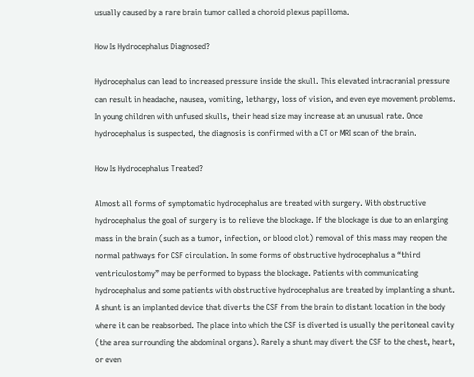usually caused by a rare brain tumor called a choroid plexus papilloma.

How Is Hydrocephalus Diagnosed?

Hydrocephalus can lead to increased pressure inside the skull. This elevated intracranial pressure can result in headache, nausea, vomiting, lethargy, loss of vision, and even eye movement problems. In young children with unfused skulls, their head size may increase at an unusual rate. Once hydrocephalus is suspected, the diagnosis is confirmed with a CT or MRI scan of the brain.

How Is Hydrocephalus Treated?

Almost all forms of symptomatic hydrocephalus are treated with surgery. With obstructive hydrocephalus the goal of surgery is to relieve the blockage. If the blockage is due to an enlarging mass in the brain (such as a tumor, infection, or blood clot) removal of this mass may reopen the normal pathways for CSF circulation. In some forms of obstructive hydrocephalus a “third ventriculostomy” may be performed to bypass the blockage. Patients with communicating hydrocephalus and some patients with obstructive hydrocephalus are treated by implanting a shunt. A shunt is an implanted device that diverts the CSF from the brain to distant location in the body where it can be reabsorbed. The place into which the CSF is diverted is usually the peritoneal cavity (the area surrounding the abdominal organs). Rarely a shunt may divert the CSF to the chest, heart, or even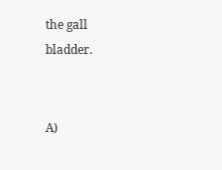the gall bladder.


A)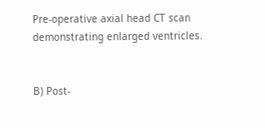Pre-operative axial head CT scan demonstrating enlarged ventricles.


B) Post-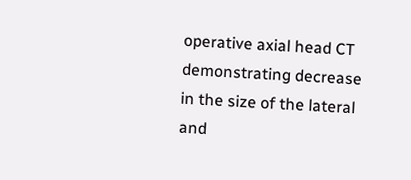operative axial head CT demonstrating decrease in the size of the lateral and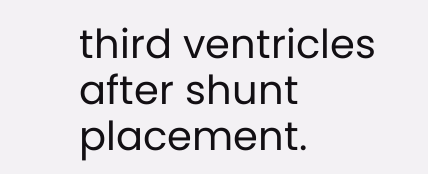third ventricles after shunt placement.